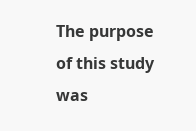The purpose of this study was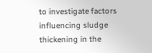to investigate factors influencing sludge thickening in the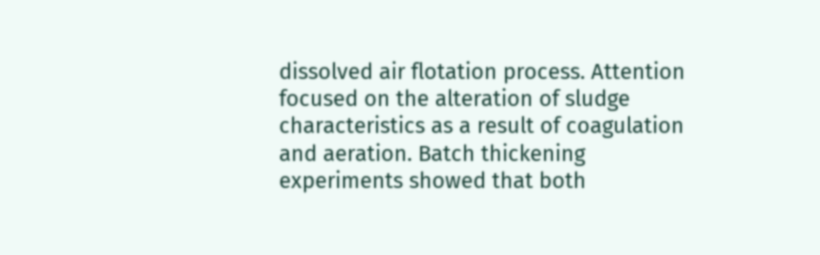dissolved air flotation process. Attention focused on the alteration of sludge characteristics as a result of coagulation and aeration. Batch thickening experiments showed that both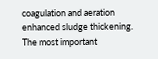coagulation and aeration enhanced sludge thickening. The most important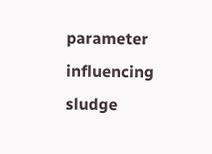parameter influencing sludge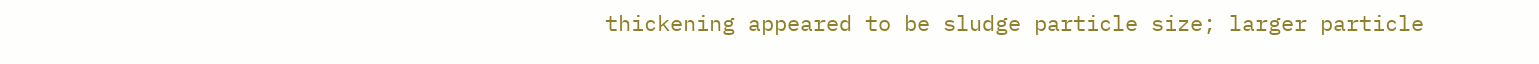thickening appeared to be sludge particle size; larger particle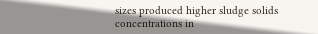sizes produced higher sludge solids concentrations in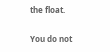the float.

You do not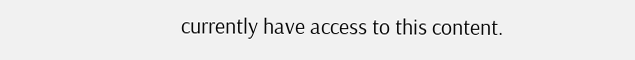currently have access to this content.